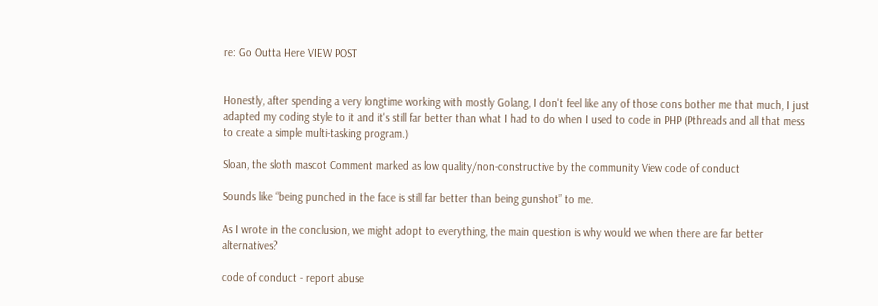re: Go Outta Here VIEW POST


Honestly, after spending a very longtime working with mostly Golang, I don't feel like any of those cons bother me that much, I just adapted my coding style to it and it's still far better than what I had to do when I used to code in PHP (Pthreads and all that mess to create a simple multi-tasking program.)

Sloan, the sloth mascot Comment marked as low quality/non-constructive by the community View code of conduct

Sounds like “being punched in the face is still far better than being gunshot” to me.

As I wrote in the conclusion, we might adopt to everything, the main question is why would we when there are far better alternatives?

code of conduct - report abuse